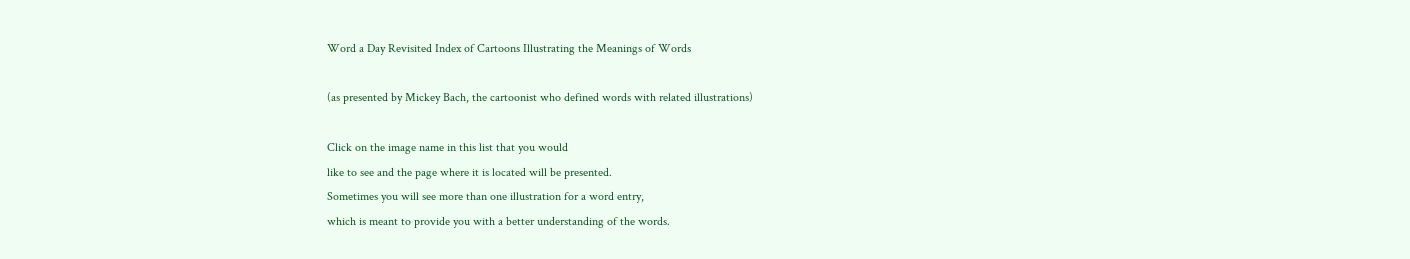Word a Day Revisited Index of Cartoons Illustrating the Meanings of Words

(as presented by Mickey Bach, the cartoonist who defined words with related illustrations)

Click on the image name in this list that you would
like to see and the page where it is located will be presented.
Sometimes you will see more than one illustration for a word entry,
which is meant to provide you with a better understanding of the words.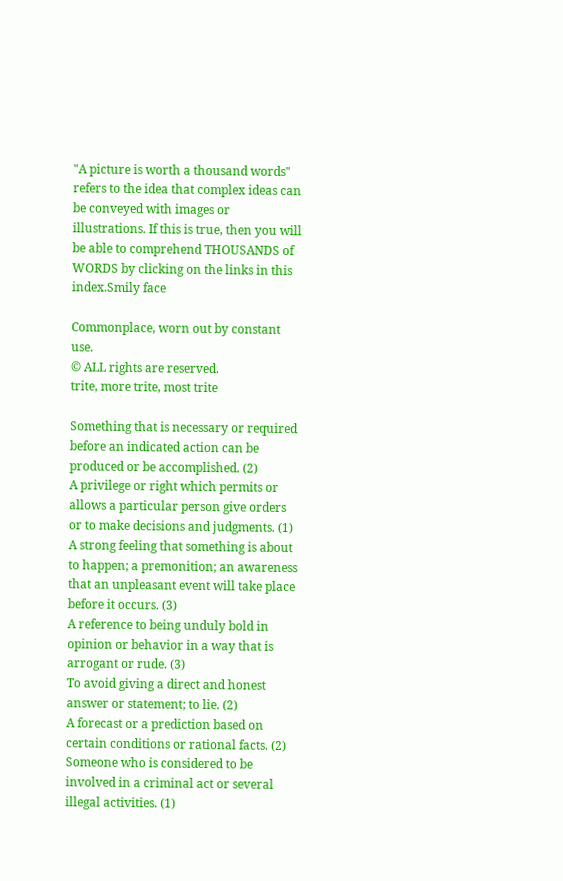"A picture is worth a thousand words" refers to the idea that complex ideas can be conveyed with images or illustrations. If this is true, then you will be able to comprehend THOUSANDS of WORDS by clicking on the links in this index.Smily face

Commonplace, worn out by constant use.
© ALL rights are reserved.
trite, more trite, most trite

Something that is necessary or required before an indicated action can be produced or be accomplished. (2)
A privilege or right which permits or allows a particular person give orders or to make decisions and judgments. (1)
A strong feeling that something is about to happen; a premonition; an awareness that an unpleasant event will take place before it occurs. (3)
A reference to being unduly bold in opinion or behavior in a way that is arrogant or rude. (3)
To avoid giving a direct and honest answer or statement; to lie. (2)
A forecast or a prediction based on certain conditions or rational facts. (2)
Someone who is considered to be involved in a criminal act or several illegal activities. (1)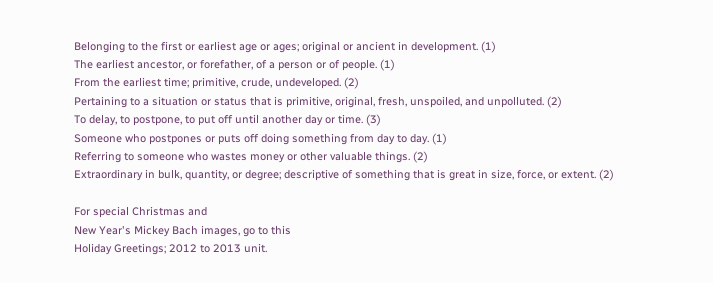Belonging to the first or earliest age or ages; original or ancient in development. (1)
The earliest ancestor, or forefather, of a person or of people. (1)
From the earliest time; primitive, crude, undeveloped. (2)
Pertaining to a situation or status that is primitive, original, fresh, unspoiled, and unpolluted. (2)
To delay, to postpone, to put off until another day or time. (3)
Someone who postpones or puts off doing something from day to day. (1)
Referring to someone who wastes money or other valuable things. (2)
Extraordinary in bulk, quantity, or degree; descriptive of something that is great in size, force, or extent. (2)

For special Christmas and
New Year's Mickey Bach images, go to this
Holiday Greetings; 2012 to 2013 unit.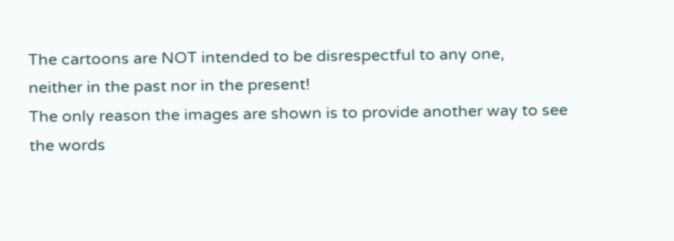The cartoons are NOT intended to be disrespectful to any one,
neither in the past nor in the present!
The only reason the images are shown is to provide another way to see
the words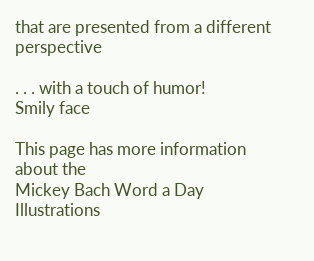that are presented from a different perspective

. . . with a touch of humor!
Smily face

This page has more information about the
Mickey Bach Word a Day Illustrations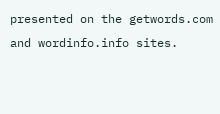presented on the getwords.com and wordinfo.info sites.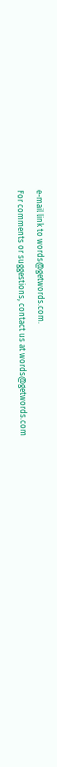e-mail link to words@getwords.com.
For comments or suggestions, contact us at words@getwords.com